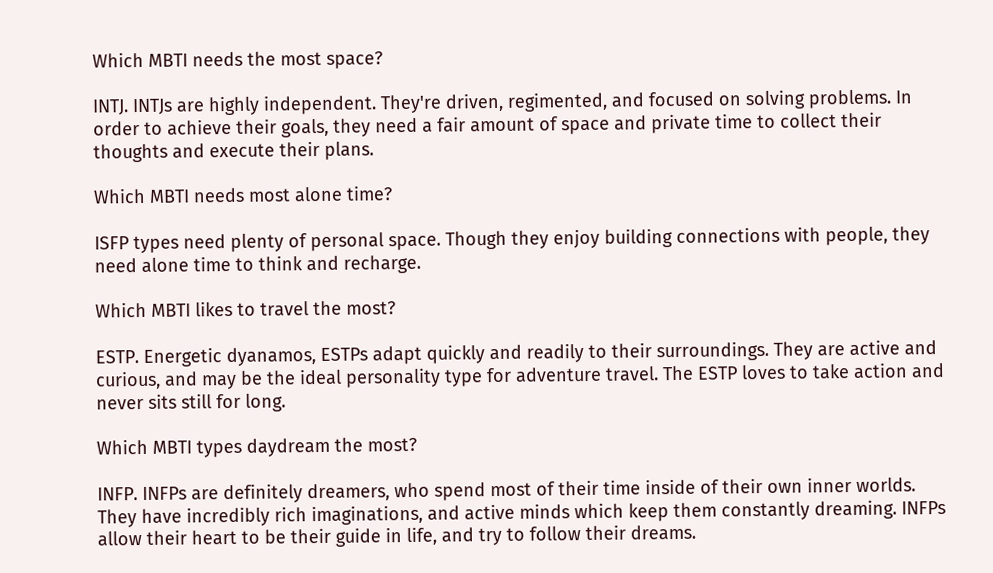Which MBTI needs the most space?

INTJ. INTJs are highly independent. They're driven, regimented, and focused on solving problems. In order to achieve their goals, they need a fair amount of space and private time to collect their thoughts and execute their plans.

Which MBTI needs most alone time?

ISFP types need plenty of personal space. Though they enjoy building connections with people, they need alone time to think and recharge.

Which MBTI likes to travel the most?

ESTP. Energetic dyanamos, ESTPs adapt quickly and readily to their surroundings. They are active and curious, and may be the ideal personality type for adventure travel. The ESTP loves to take action and never sits still for long.

Which MBTI types daydream the most?

INFP. INFPs are definitely dreamers, who spend most of their time inside of their own inner worlds. They have incredibly rich imaginations, and active minds which keep them constantly dreaming. INFPs allow their heart to be their guide in life, and try to follow their dreams.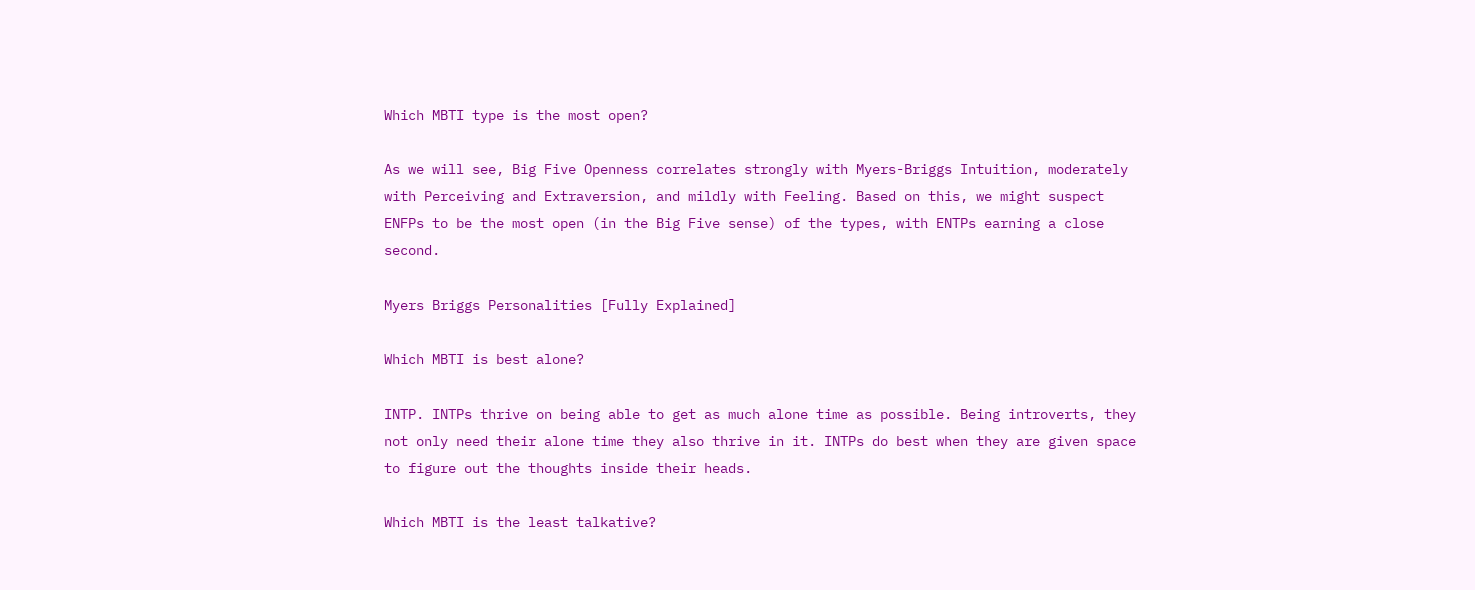Which MBTI type is the most open?

As we will see, Big Five Openness correlates strongly with Myers-Briggs Intuition, moderately with Perceiving and Extraversion, and mildly with Feeling. Based on this, we might suspect ENFPs to be the most open (in the Big Five sense) of the types, with ENTPs earning a close second.

Myers Briggs Personalities [Fully Explained]

Which MBTI is best alone?

INTP. INTPs thrive on being able to get as much alone time as possible. Being introverts, they not only need their alone time they also thrive in it. INTPs do best when they are given space to figure out the thoughts inside their heads.

Which MBTI is the least talkative?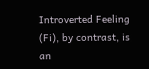Introverted Feeling (Fi), by contrast, is an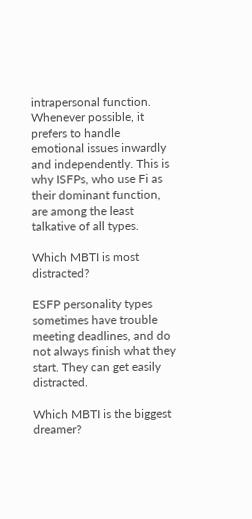intrapersonal function. Whenever possible, it prefers to handle emotional issues inwardly and independently. This is why ISFPs, who use Fi as their dominant function, are among the least talkative of all types.

Which MBTI is most distracted?

ESFP personality types sometimes have trouble meeting deadlines, and do not always finish what they start. They can get easily distracted.

Which MBTI is the biggest dreamer?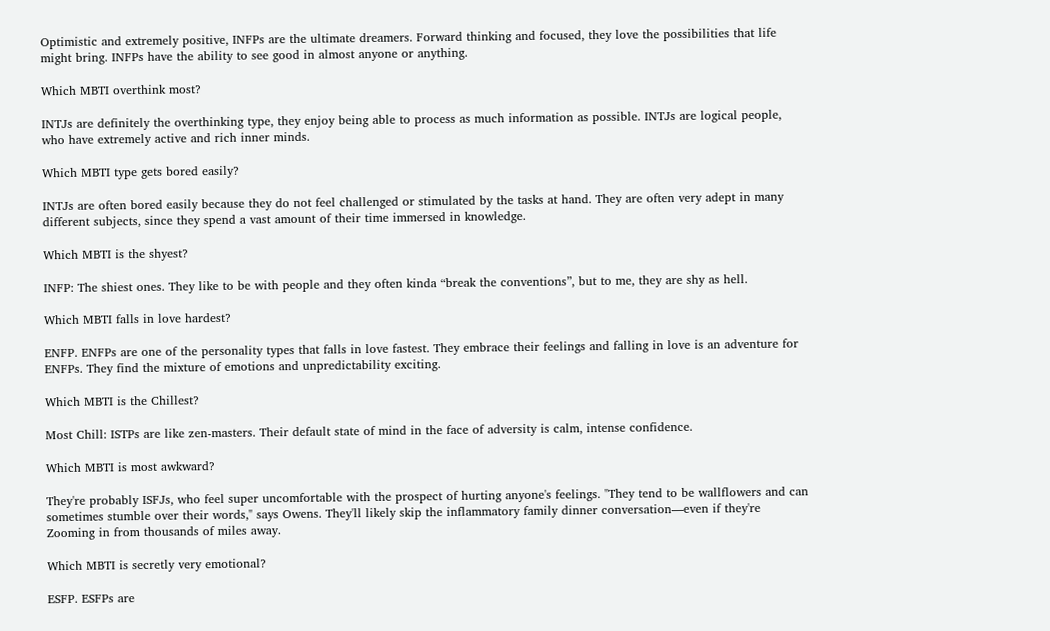Optimistic and extremely positive, INFPs are the ultimate dreamers. Forward thinking and focused, they love the possibilities that life might bring. INFPs have the ability to see good in almost anyone or anything.

Which MBTI overthink most?

INTJs are definitely the overthinking type, they enjoy being able to process as much information as possible. INTJs are logical people, who have extremely active and rich inner minds.

Which MBTI type gets bored easily?

INTJs are often bored easily because they do not feel challenged or stimulated by the tasks at hand. They are often very adept in many different subjects, since they spend a vast amount of their time immersed in knowledge.

Which MBTI is the shyest?

INFP: The shiest ones. They like to be with people and they often kinda “break the conventions”, but to me, they are shy as hell.

Which MBTI falls in love hardest?

ENFP. ENFPs are one of the personality types that falls in love fastest. They embrace their feelings and falling in love is an adventure for ENFPs. They find the mixture of emotions and unpredictability exciting.

Which MBTI is the Chillest?

Most Chill: ISTPs are like zen-masters. Their default state of mind in the face of adversity is calm, intense confidence.

Which MBTI is most awkward?

They're probably ISFJs, who feel super uncomfortable with the prospect of hurting anyone's feelings. "They tend to be wallflowers and can sometimes stumble over their words," says Owens. They'll likely skip the inflammatory family dinner conversation—even if they're Zooming in from thousands of miles away.

Which MBTI is secretly very emotional?

ESFP. ESFPs are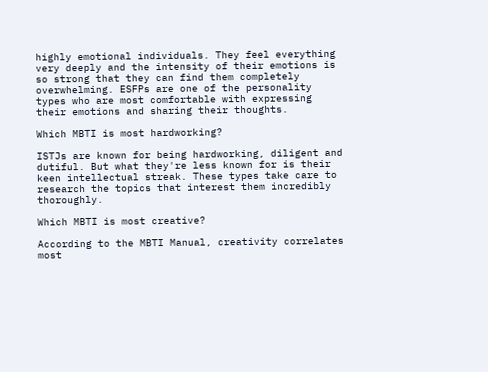highly emotional individuals. They feel everything very deeply and the intensity of their emotions is so strong that they can find them completely overwhelming. ESFPs are one of the personality types who are most comfortable with expressing their emotions and sharing their thoughts.

Which MBTI is most hardworking?

ISTJs are known for being hardworking, diligent and dutiful. But what they're less known for is their keen intellectual streak. These types take care to research the topics that interest them incredibly thoroughly.

Which MBTI is most creative?

According to the MBTI Manual, creativity correlates most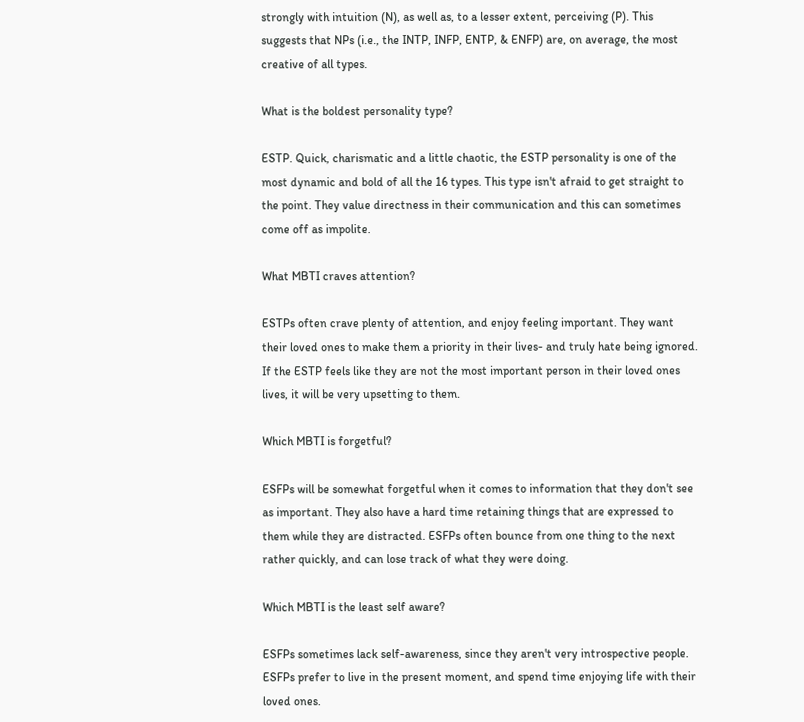strongly with intuition (N), as well as, to a lesser extent, perceiving (P). This suggests that NPs (i.e., the INTP, INFP, ENTP, & ENFP) are, on average, the most creative of all types.

What is the boldest personality type?

ESTP. Quick, charismatic and a little chaotic, the ESTP personality is one of the most dynamic and bold of all the 16 types. This type isn't afraid to get straight to the point. They value directness in their communication and this can sometimes come off as impolite.

What MBTI craves attention?

ESTPs often crave plenty of attention, and enjoy feeling important. They want their loved ones to make them a priority in their lives- and truly hate being ignored. If the ESTP feels like they are not the most important person in their loved ones lives, it will be very upsetting to them.

Which MBTI is forgetful?

ESFPs will be somewhat forgetful when it comes to information that they don't see as important. They also have a hard time retaining things that are expressed to them while they are distracted. ESFPs often bounce from one thing to the next rather quickly, and can lose track of what they were doing.

Which MBTI is the least self aware?

ESFPs sometimes lack self-awareness, since they aren't very introspective people. ESFPs prefer to live in the present moment, and spend time enjoying life with their loved ones.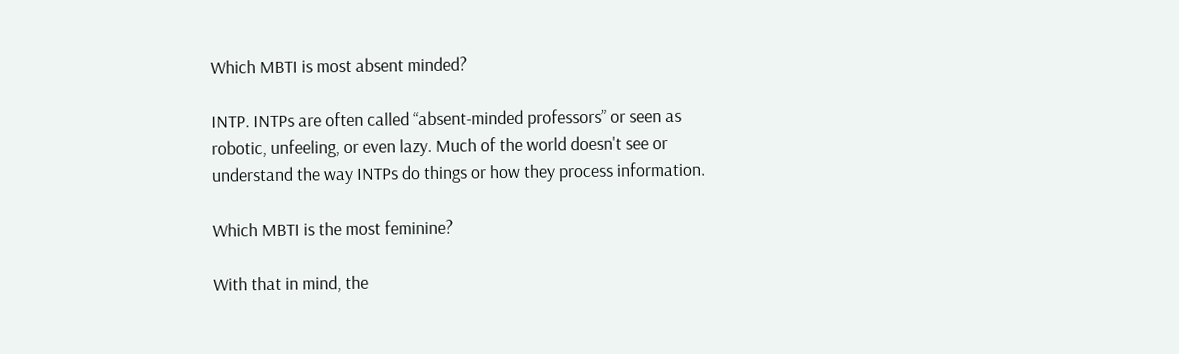Which MBTI is most absent minded?

INTP. INTPs are often called “absent-minded professors” or seen as robotic, unfeeling, or even lazy. Much of the world doesn't see or understand the way INTPs do things or how they process information.

Which MBTI is the most feminine?

With that in mind, the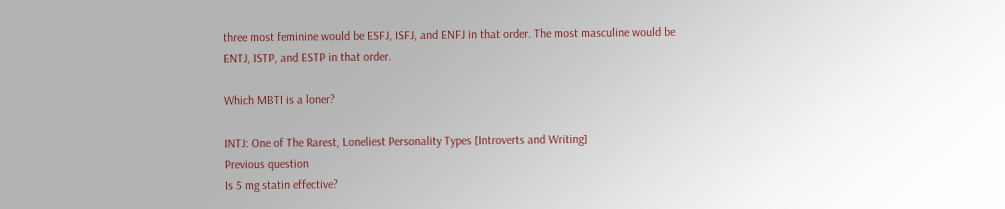three most feminine would be ESFJ, ISFJ, and ENFJ in that order. The most masculine would be ENTJ, ISTP, and ESTP in that order.

Which MBTI is a loner?

INTJ: One of The Rarest, Loneliest Personality Types [Introverts and Writing]
Previous question
Is 5 mg statin effective?